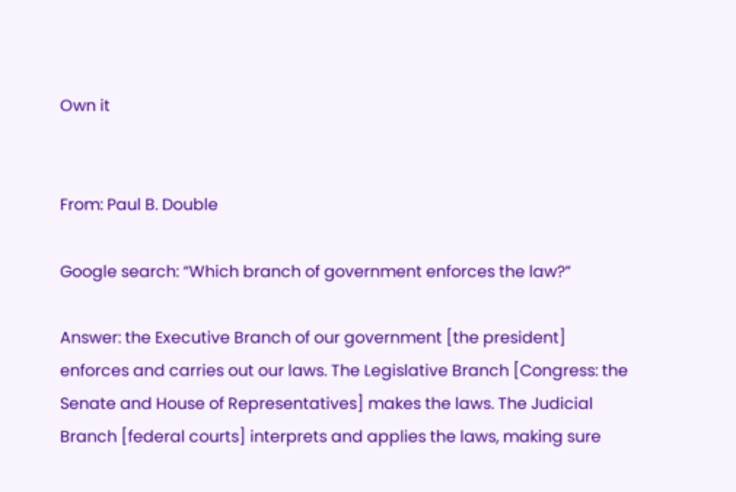Own it


From: Paul B. Double

Google search: “Which branch of government enforces the law?”

Answer: the Executive Branch of our government [the president] enforces and carries out our laws. The Legislative Branch [Congress: the Senate and House of Representatives] makes the laws. The Judicial Branch [federal courts] interprets and applies the laws, making sure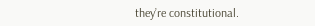they’re constitutional.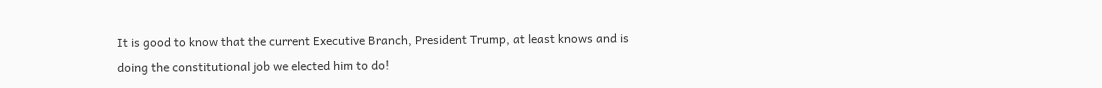It is good to know that the current Executive Branch, President Trump, at least knows and is doing the constitutional job we elected him to do!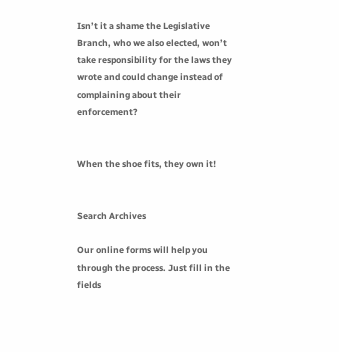Isn’t it a shame the Legislative Branch, who we also elected, won’t take responsibility for the laws they wrote and could change instead of complaining about their enforcement?


When the shoe fits, they own it!


Search Archives

Our online forms will help you through the process. Just fill in the fields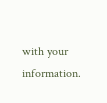with your information.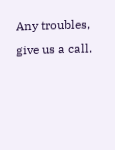Any troubles, give us a call.